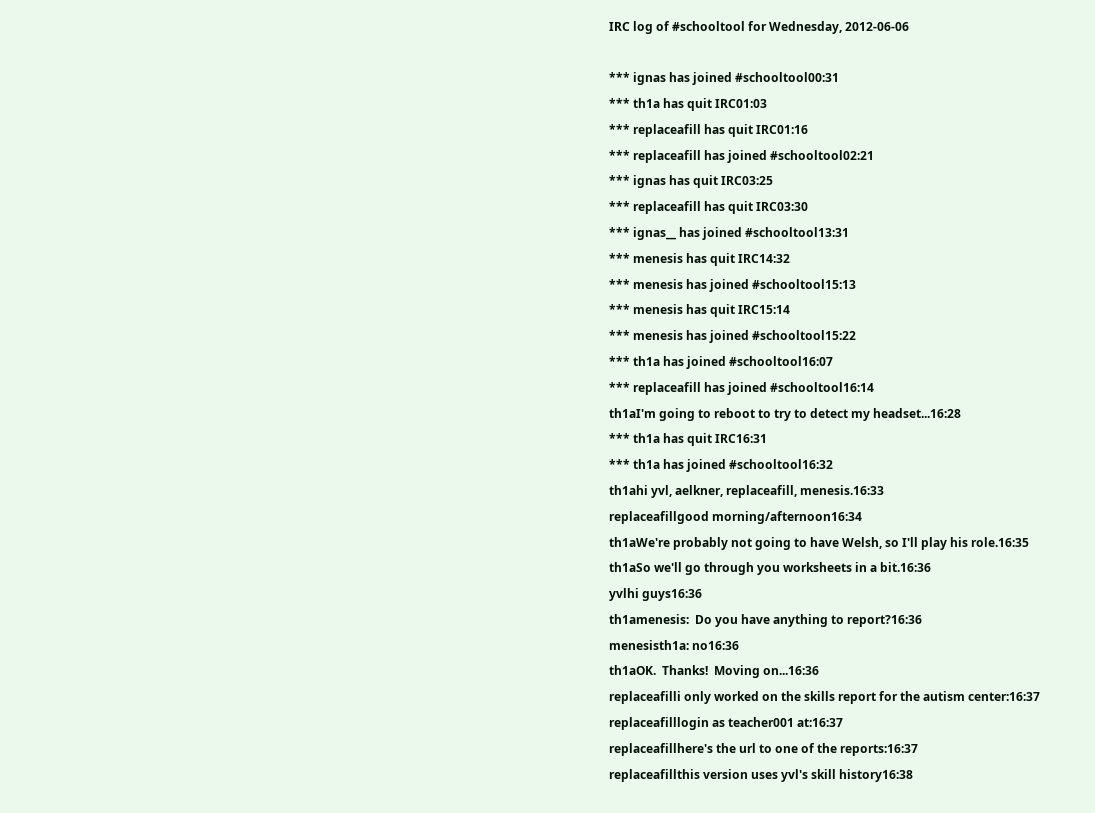IRC log of #schooltool for Wednesday, 2012-06-06

*** ignas has joined #schooltool00:31
*** th1a has quit IRC01:03
*** replaceafill has quit IRC01:16
*** replaceafill has joined #schooltool02:21
*** ignas has quit IRC03:25
*** replaceafill has quit IRC03:30
*** ignas__ has joined #schooltool13:31
*** menesis has quit IRC14:32
*** menesis has joined #schooltool15:13
*** menesis has quit IRC15:14
*** menesis has joined #schooltool15:22
*** th1a has joined #schooltool16:07
*** replaceafill has joined #schooltool16:14
th1aI'm going to reboot to try to detect my headset...16:28
*** th1a has quit IRC16:31
*** th1a has joined #schooltool16:32
th1ahi yvl, aelkner, replaceafill, menesis.16:33
replaceafillgood morning/afternoon16:34
th1aWe're probably not going to have Welsh, so I'll play his role.16:35
th1aSo we'll go through you worksheets in a bit.16:36
yvlhi guys16:36
th1amenesis:  Do you have anything to report?16:36
menesisth1a: no16:36
th1aOK.  Thanks!  Moving on...16:36
replaceafilli only worked on the skills report for the autism center:16:37
replaceafilllogin as teacher001 at:16:37
replaceafillhere's the url to one of the reports:16:37
replaceafillthis version uses yvl's skill history16:38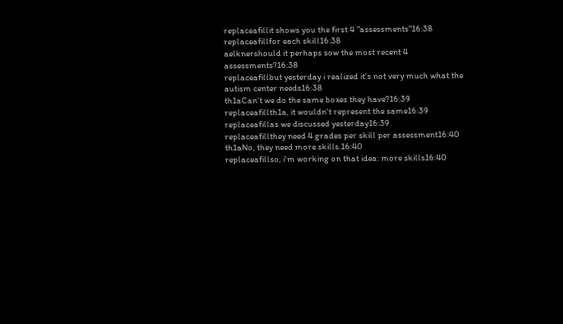replaceafillit shows you the first 4 "assessments"16:38
replaceafillfor each skill16:38
aelknershould it perhaps sow the most recent 4 assessments?16:38
replaceafillbut yesterday i realized it's not very much what the autism center needs16:38
th1aCan't we do the same boxes they have?16:39
replaceafillth1a, it wouldn't represent the same16:39
replaceafillas we discussed yesterday16:39
replaceafillthey need 4 grades per skill per assessment16:40
th1aNo, they need more skills.16:40
replaceafillso, i'm working on that idea: more skills16:40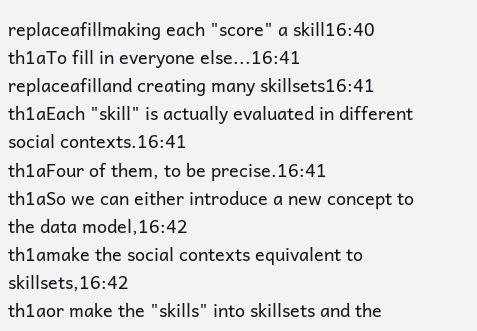replaceafillmaking each "score" a skill16:40
th1aTo fill in everyone else...16:41
replaceafilland creating many skillsets16:41
th1aEach "skill" is actually evaluated in different social contexts.16:41
th1aFour of them, to be precise.16:41
th1aSo we can either introduce a new concept to the data model,16:42
th1amake the social contexts equivalent to skillsets,16:42
th1aor make the "skills" into skillsets and the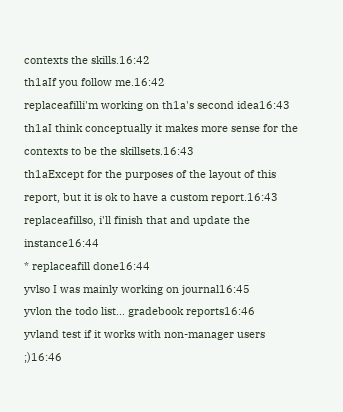contexts the skills.16:42
th1aIf you follow me.16:42
replaceafilli'm working on th1a's second idea16:43
th1aI think conceptually it makes more sense for the contexts to be the skillsets.16:43
th1aExcept for the purposes of the layout of this report, but it is ok to have a custom report.16:43
replaceafillso, i'll finish that and update the instance16:44
* replaceafill done16:44
yvlso I was mainly working on journal16:45
yvlon the todo list... gradebook reports16:46
yvland test if it works with non-manager users ;)16:46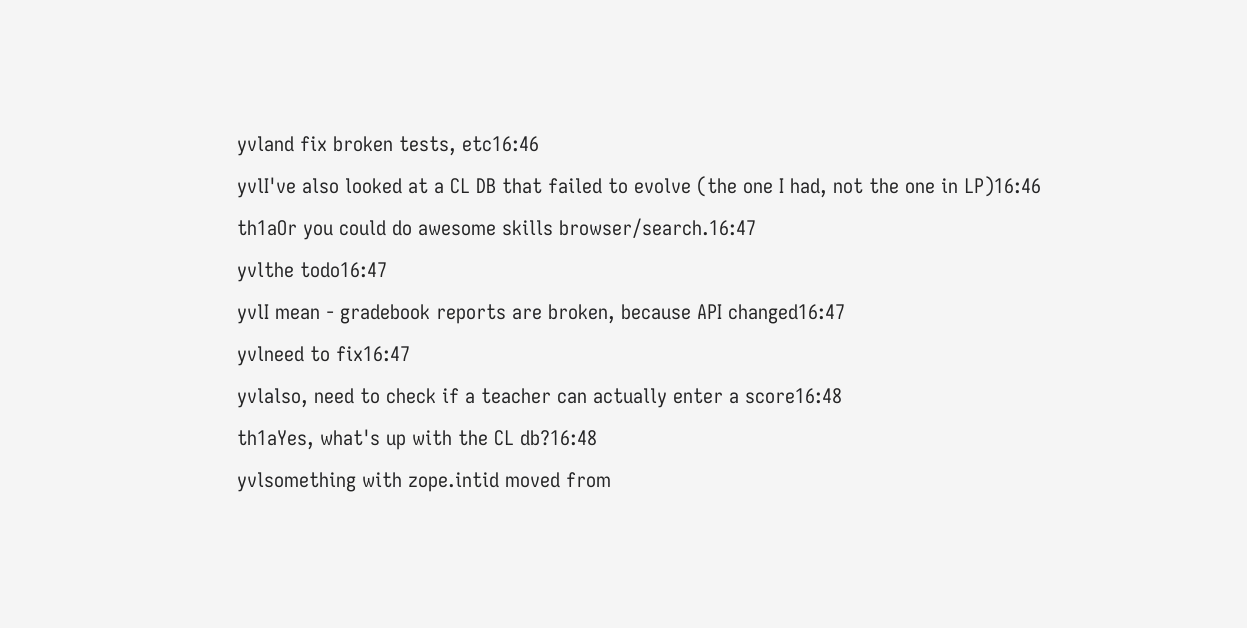yvland fix broken tests, etc16:46
yvlI've also looked at a CL DB that failed to evolve (the one I had, not the one in LP)16:46
th1aOr you could do awesome skills browser/search.16:47
yvlthe todo16:47
yvlI mean - gradebook reports are broken, because API changed16:47
yvlneed to fix16:47
yvlalso, need to check if a teacher can actually enter a score16:48
th1aYes, what's up with the CL db?16:48
yvlsomething with zope.intid moved from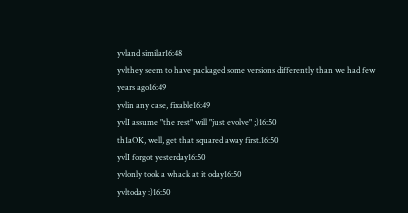yvland similar16:48
yvlthey seem to have packaged some versions differently than we had few years ago16:49
yvlin any case, fixable16:49
yvlI assume "the rest" will "just evolve" ;)16:50
th1aOK, well, get that squared away first.16:50
yvlI forgot yesterday16:50
yvlonly took a whack at it oday16:50
yvltoday :)16:50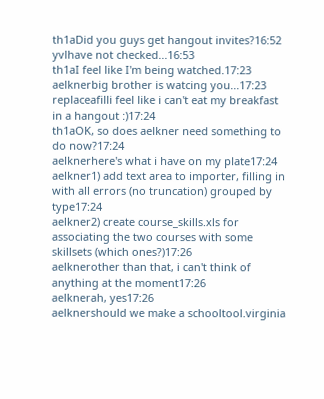th1aDid you guys get hangout invites?16:52
yvlhave not checked...16:53
th1aI feel like I'm being watched.17:23
aelknerbig brother is watcing you...17:23
replaceafilli feel like i can't eat my breakfast in a hangout :)17:24
th1aOK, so does aelkner need something to do now?17:24
aelknerhere's what i have on my plate17:24
aelkner1) add text area to importer, filling in with all errors (no truncation) grouped by type17:24
aelkner2) create course_skills.xls for associating the two courses with some skillsets (which ones?)17:26
aelknerother than that, i can't think of anything at the moment17:26
aelknerah, yes17:26
aelknershould we make a schooltool.virginia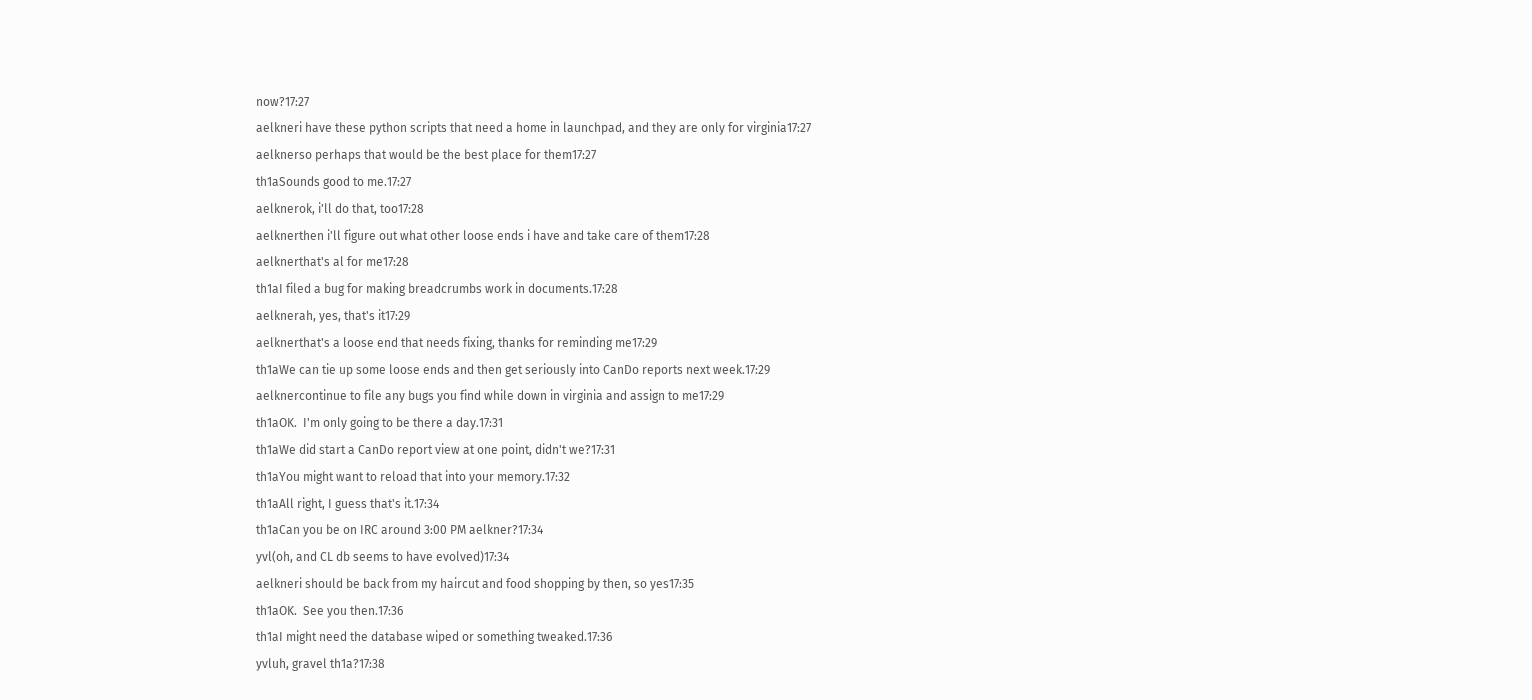now?17:27
aelkneri have these python scripts that need a home in launchpad, and they are only for virginia17:27
aelknerso perhaps that would be the best place for them17:27
th1aSounds good to me.17:27
aelknerok, i'll do that, too17:28
aelknerthen i'll figure out what other loose ends i have and take care of them17:28
aelknerthat's al for me17:28
th1aI filed a bug for making breadcrumbs work in documents.17:28
aelknerah, yes, that's it17:29
aelknerthat's a loose end that needs fixing, thanks for reminding me17:29
th1aWe can tie up some loose ends and then get seriously into CanDo reports next week.17:29
aelknercontinue to file any bugs you find while down in virginia and assign to me17:29
th1aOK.  I'm only going to be there a day.17:31
th1aWe did start a CanDo report view at one point, didn't we?17:31
th1aYou might want to reload that into your memory.17:32
th1aAll right, I guess that's it.17:34
th1aCan you be on IRC around 3:00 PM aelkner?17:34
yvl(oh, and CL db seems to have evolved)17:34
aelkneri should be back from my haircut and food shopping by then, so yes17:35
th1aOK.  See you then.17:36
th1aI might need the database wiped or something tweaked.17:36
yvluh, gravel th1a?17:38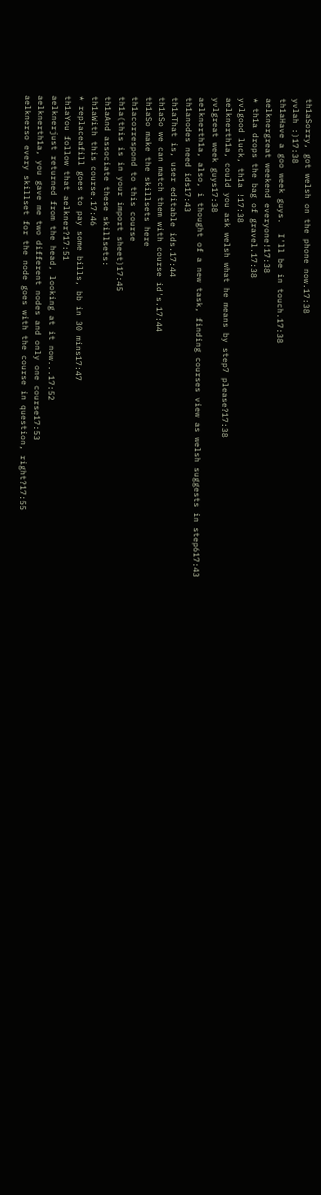th1aSorry, got welsh on the phone now.17:38
yvlah :)17:38
th1aHave a goo week guys.  I'll be in touch.17:38
aelknergreat weekend everyone!17:38
* th1a drops the bag of gravel.17:38
yvlgood luck, th1a !17:38
aelknerth1a, could you ask welsh what he means by step7 please?17:38
yvlgreat week guys17:38
aelknerth1a, also, i thought of a new task, finding courses view as welsh suggests in step617:43
th1anodes need ids17:43
th1aThat is, user editable ids.17:44
th1aSo we can match them with course id's.17:44
th1aSo make the skillsets here
th1acorrespond to this course
th1a(this is in your import sheet)17:45
th1aAnd associate these skillsets:
th1aWith this course.17:46
* replaceafill goes to pay some bills, bb in 30 mins17:47
th1aYou follow that aelkner?17:51
aelknerjust returned from the head, looking at it now...17:52
aelknerth1a, you gave me two different nodes and only one course17:53
aelknerso every skillset for the node goes with the course in question, right?17:55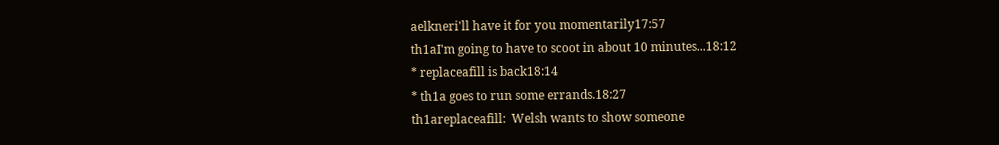aelkneri'll have it for you momentarily17:57
th1aI'm going to have to scoot in about 10 minutes...18:12
* replaceafill is back18:14
* th1a goes to run some errands.18:27
th1areplaceafill:  Welsh wants to show someone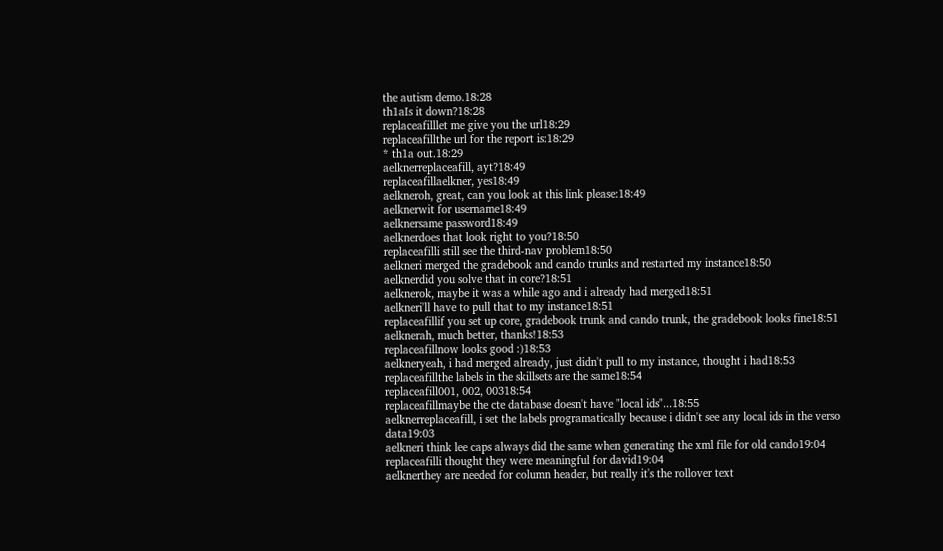the autism demo.18:28
th1aIs it down?18:28
replaceafilllet me give you the url18:29
replaceafillthe url for the report is:18:29
* th1a out.18:29
aelknerreplaceafill, ayt?18:49
replaceafillaelkner, yes18:49
aelkneroh, great, can you look at this link please:18:49
aelknerwit for username18:49
aelknersame password18:49
aelknerdoes that look right to you?18:50
replaceafilli still see the third-nav problem18:50
aelkneri merged the gradebook and cando trunks and restarted my instance18:50
aelknerdid you solve that in core?18:51
aelknerok, maybe it was a while ago and i already had merged18:51
aelkneri'll have to pull that to my instance18:51
replaceafillif you set up core, gradebook trunk and cando trunk, the gradebook looks fine18:51
aelknerah, much better, thanks!18:53
replaceafillnow looks good :)18:53
aelkneryeah, i had merged already, just didn't pull to my instance, thought i had18:53
replaceafillthe labels in the skillsets are the same18:54
replaceafill001, 002, 00318:54
replaceafillmaybe the cte database doesn't have "local ids"...18:55
aelknerreplaceafill, i set the labels programatically because i didn't see any local ids in the verso data19:03
aelkneri think lee caps always did the same when generating the xml file for old cando19:04
replaceafilli thought they were meaningful for david19:04
aelknerthey are needed for column header, but really it's the rollover text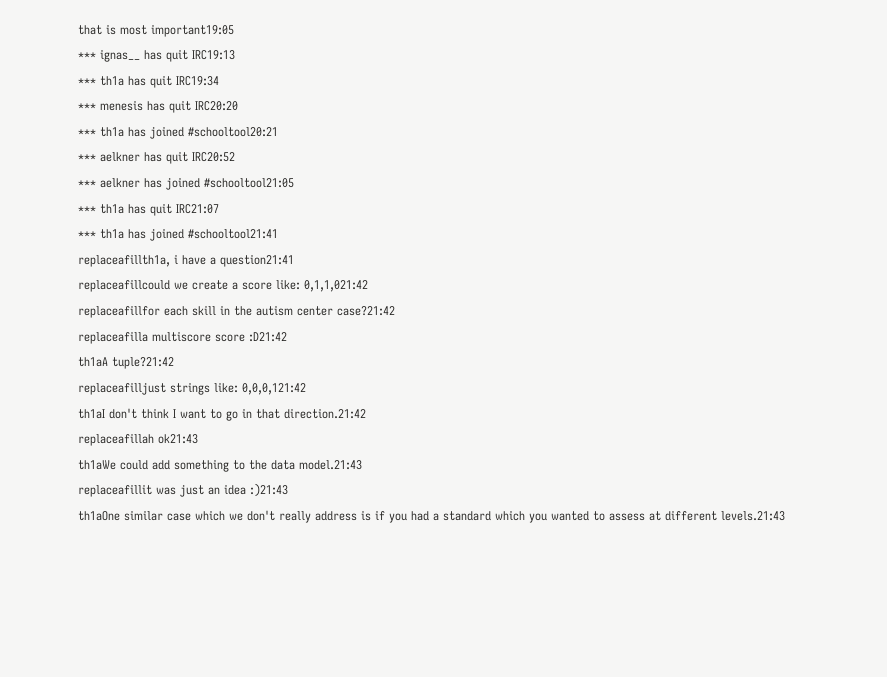that is most important19:05
*** ignas__ has quit IRC19:13
*** th1a has quit IRC19:34
*** menesis has quit IRC20:20
*** th1a has joined #schooltool20:21
*** aelkner has quit IRC20:52
*** aelkner has joined #schooltool21:05
*** th1a has quit IRC21:07
*** th1a has joined #schooltool21:41
replaceafillth1a, i have a question21:41
replaceafillcould we create a score like: 0,1,1,021:42
replaceafillfor each skill in the autism center case?21:42
replaceafilla multiscore score :D21:42
th1aA tuple?21:42
replaceafilljust strings like: 0,0,0,121:42
th1aI don't think I want to go in that direction.21:42
replaceafillah ok21:43
th1aWe could add something to the data model.21:43
replaceafillit was just an idea :)21:43
th1aOne similar case which we don't really address is if you had a standard which you wanted to assess at different levels.21:43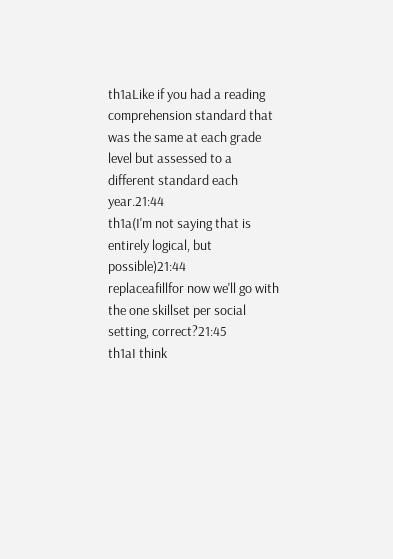th1aLike if you had a reading comprehension standard that was the same at each grade level but assessed to a different standard each year.21:44
th1a(I'm not saying that is entirely logical, but possible)21:44
replaceafillfor now we'll go with the one skillset per social setting, correct?21:45
th1aI think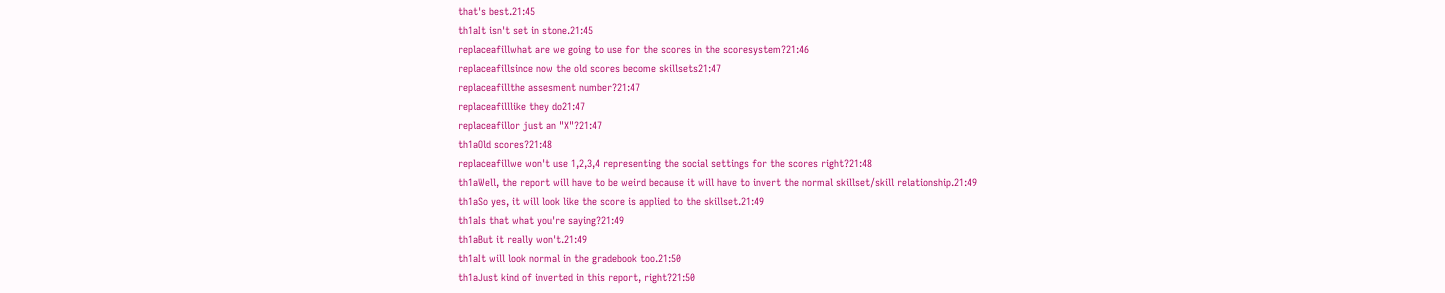that's best.21:45
th1aIt isn't set in stone.21:45
replaceafillwhat are we going to use for the scores in the scoresystem?21:46
replaceafillsince now the old scores become skillsets21:47
replaceafillthe assesment number?21:47
replaceafilllike they do21:47
replaceafillor just an "X"?21:47
th1aOld scores?21:48
replaceafillwe won't use 1,2,3,4 representing the social settings for the scores right?21:48
th1aWell, the report will have to be weird because it will have to invert the normal skillset/skill relationship.21:49
th1aSo yes, it will look like the score is applied to the skillset.21:49
th1aIs that what you're saying?21:49
th1aBut it really won't.21:49
th1aIt will look normal in the gradebook too.21:50
th1aJust kind of inverted in this report, right?21:50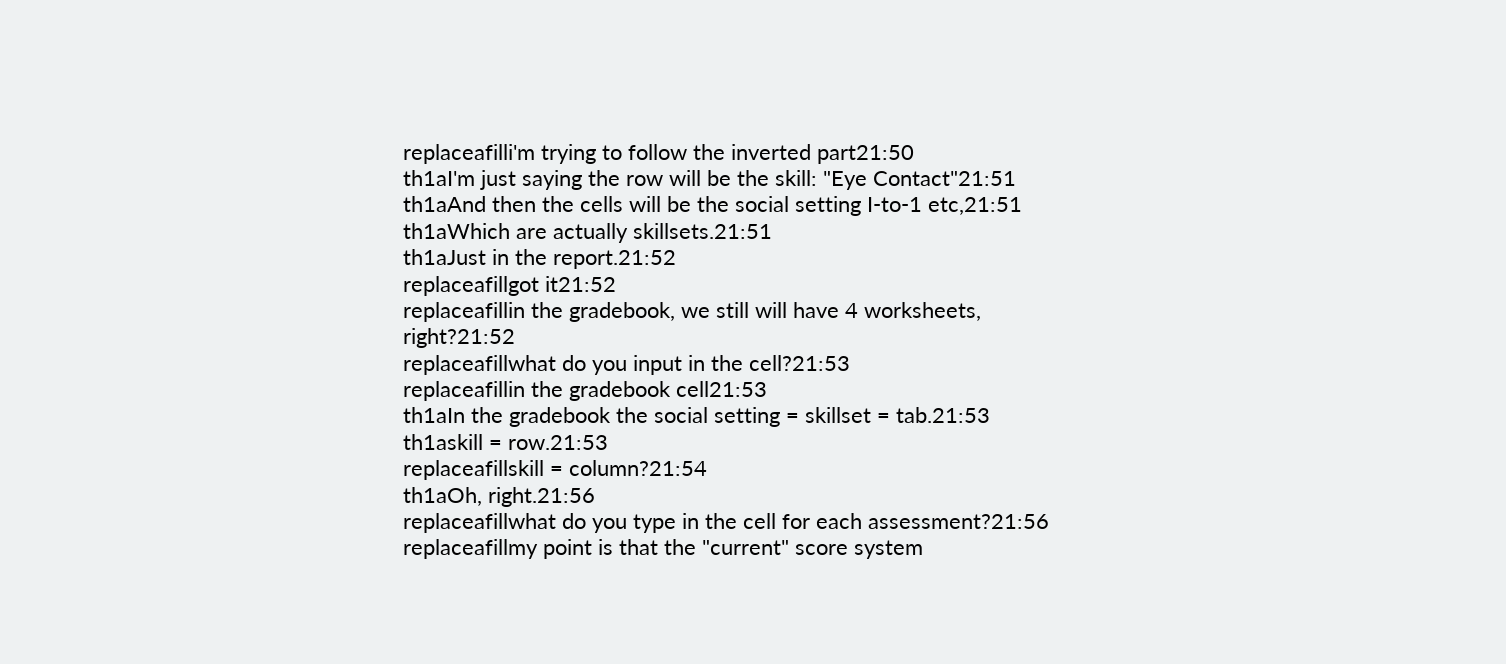replaceafilli'm trying to follow the inverted part21:50
th1aI'm just saying the row will be the skill: "Eye Contact"21:51
th1aAnd then the cells will be the social setting I-to-1 etc,21:51
th1aWhich are actually skillsets.21:51
th1aJust in the report.21:52
replaceafillgot it21:52
replaceafillin the gradebook, we still will have 4 worksheets, right?21:52
replaceafillwhat do you input in the cell?21:53
replaceafillin the gradebook cell21:53
th1aIn the gradebook the social setting = skillset = tab.21:53
th1askill = row.21:53
replaceafillskill = column?21:54
th1aOh, right.21:56
replaceafillwhat do you type in the cell for each assessment?21:56
replaceafillmy point is that the "current" score system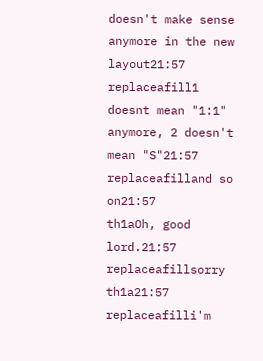doesn't make sense anymore in the new layout21:57
replaceafill1 doesnt mean "1:1" anymore, 2 doesn't mean "S"21:57
replaceafilland so on21:57
th1aOh, good lord.21:57
replaceafillsorry th1a21:57
replaceafilli'm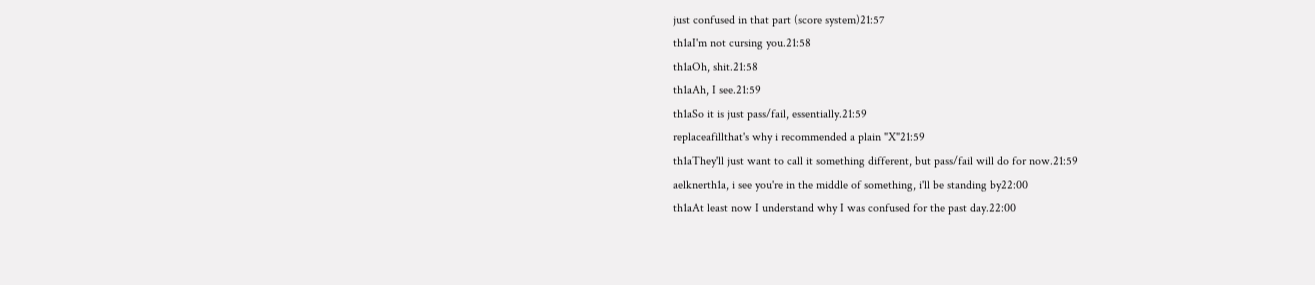just confused in that part (score system)21:57
th1aI'm not cursing you.21:58
th1aOh, shit.21:58
th1aAh, I see.21:59
th1aSo it is just pass/fail, essentially.21:59
replaceafillthat's why i recommended a plain "X"21:59
th1aThey'll just want to call it something different, but pass/fail will do for now.21:59
aelknerth1a, i see you're in the middle of something, i'll be standing by22:00
th1aAt least now I understand why I was confused for the past day.22:00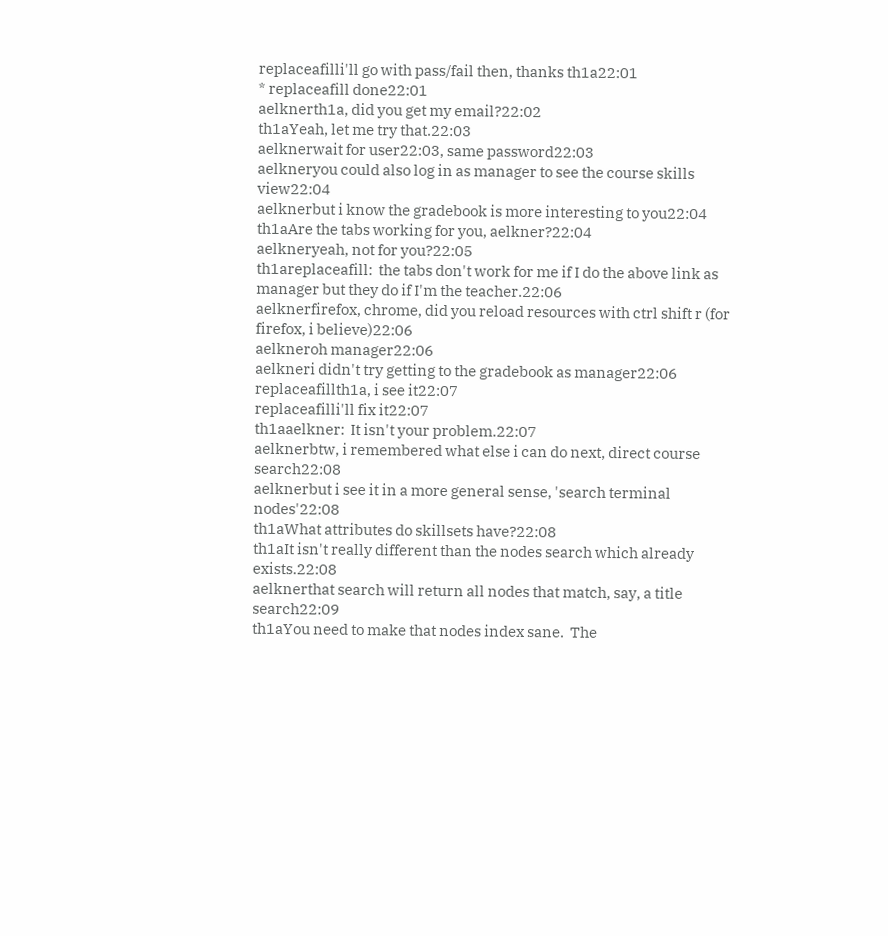replaceafilli'll go with pass/fail then, thanks th1a22:01
* replaceafill done22:01
aelknerth1a, did you get my email?22:02
th1aYeah, let me try that.22:03
aelknerwait for user22:03, same password22:03
aelkneryou could also log in as manager to see the course skills view22:04
aelknerbut i know the gradebook is more interesting to you22:04
th1aAre the tabs working for you, aelkner?22:04
aelkneryeah, not for you?22:05
th1areplaceafill:  the tabs don't work for me if I do the above link as manager but they do if I'm the teacher.22:06
aelknerfirefox, chrome, did you reload resources with ctrl shift r (for firefox, i believe)22:06
aelkneroh manager22:06
aelkneri didn't try getting to the gradebook as manager22:06
replaceafillth1a, i see it22:07
replaceafilli'll fix it22:07
th1aaelkner:  It isn't your problem.22:07
aelknerbtw, i remembered what else i can do next, direct course search22:08
aelknerbut i see it in a more general sense, 'search terminal nodes'22:08
th1aWhat attributes do skillsets have?22:08
th1aIt isn't really different than the nodes search which already exists.22:08
aelknerthat search will return all nodes that match, say, a title search22:09
th1aYou need to make that nodes index sane.  The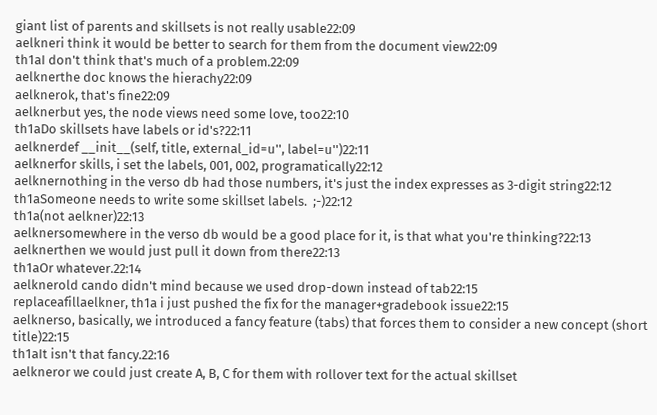giant list of parents and skillsets is not really usable22:09
aelkneri think it would be better to search for them from the document view22:09
th1aI don't think that's much of a problem.22:09
aelknerthe doc knows the hierachy22:09
aelknerok, that's fine22:09
aelknerbut yes, the node views need some love, too22:10
th1aDo skillsets have labels or id's?22:11
aelknerdef __init__(self, title, external_id=u'', label=u'')22:11
aelknerfor skills, i set the labels, 001, 002, programatically22:12
aelknernothing in the verso db had those numbers, it's just the index expresses as 3-digit string22:12
th1aSomeone needs to write some skillset labels.  ;-)22:12
th1a(not aelkner)22:13
aelknersomewhere in the verso db would be a good place for it, is that what you're thinking?22:13
aelknerthen we would just pull it down from there22:13
th1aOr whatever.22:14
aelknerold cando didn't mind because we used drop-down instead of tab22:15
replaceafillaelkner, th1a i just pushed the fix for the manager+gradebook issue22:15
aelknerso, basically, we introduced a fancy feature (tabs) that forces them to consider a new concept (short title)22:15
th1aIt isn't that fancy.22:16
aelkneror we could just create A, B, C for them with rollover text for the actual skillset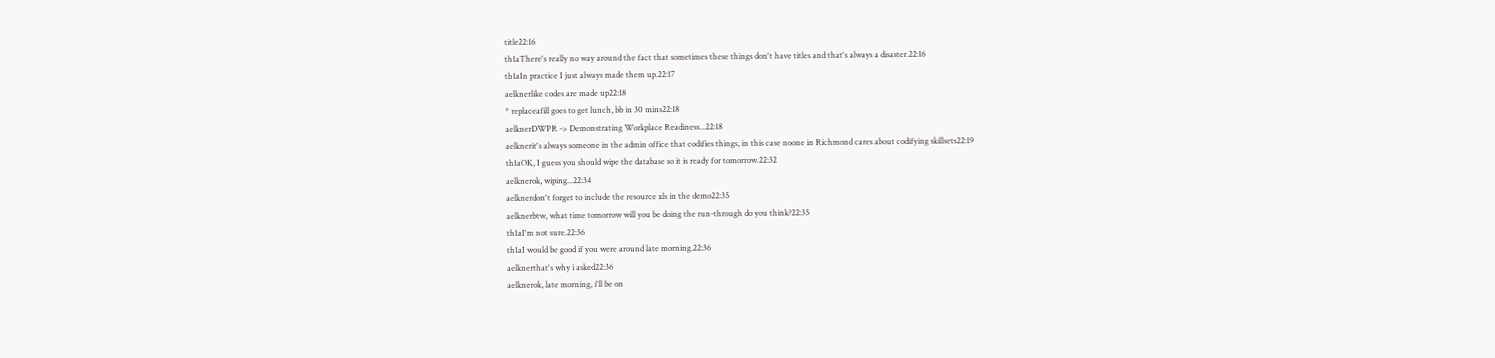title22:16
th1aThere's really no way around the fact that sometimes these things don't have titles and that's always a disaster.22:16
th1aIn practice I just always made them up.22:17
aelknerlike codes are made up22:18
* replaceafill goes to get lunch, bb in 30 mins22:18
aelknerDWPR -> Demonstrating Workplace Readiness...22:18
aelknerit's always someone in the admin office that codifies things, in this case noone in Richmond cares about codifying skillsets22:19
th1aOK, I guess you should wipe the database so it is ready for tomorrow.22:32
aelknerok, wiping...22:34
aelknerdon't forget to include the resource xls in the demo22:35
aelknerbtw, what time tomorrow will you be doing the run-through do you think?22:35
th1aI'm not sure.22:36
th1aI would be good if you were around late morning.22:36
aelknerthat's why i asked22:36
aelknerok, late morning, i'll be on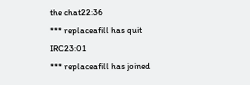the chat22:36
*** replaceafill has quit IRC23:01
*** replaceafill has joined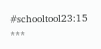#schooltool23:15
***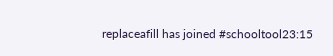replaceafill has joined #schooltool23:15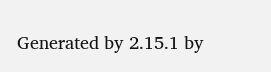Generated by 2.15.1 by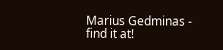Marius Gedminas - find it at!